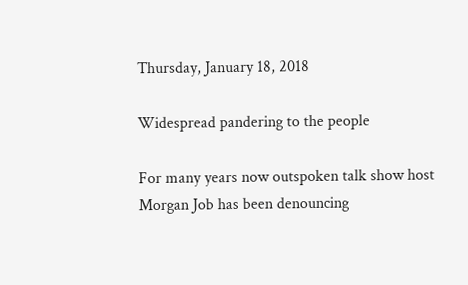Thursday, January 18, 2018

Widespread pandering to the people

For many years now outspoken talk show host Morgan Job has been denouncing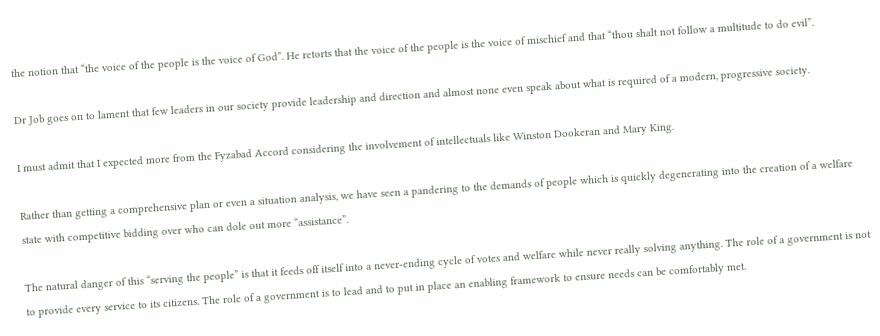the notion that “the voice of the people is the voice of God”. He retorts that the voice of the people is the voice of mischief and that “thou shalt not follow a multitude to do evil”.

Dr Job goes on to lament that few leaders in our society provide leadership and direction and almost none even speak about what is required of a modern, progressive society.

I must admit that I expected more from the Fyzabad Accord considering the involvement of intellectuals like Winston Dookeran and Mary King.

Rather than getting a comprehensive plan or even a situation analysis, we have seen a pandering to the demands of people which is quickly degenerating into the creation of a welfare state with competitive bidding over who can dole out more “assistance”.

The natural danger of this “serving the people” is that it feeds off itself into a never-ending cycle of votes and welfare while never really solving anything. The role of a government is not to provide every service to its citizens. The role of a government is to lead and to put in place an enabling framework to ensure needs can be comfortably met.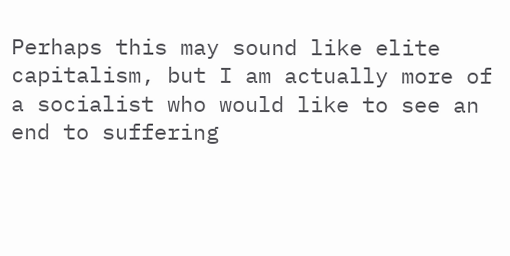Perhaps this may sound like elite capitalism, but I am actually more of a socialist who would like to see an end to suffering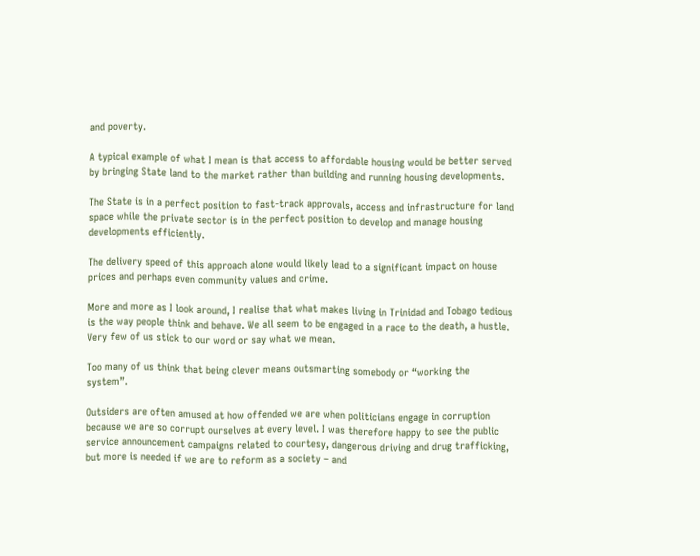and poverty.

A typical example of what I mean is that access to affordable housing would be better served by bringing State land to the market rather than building and running housing developments.

The State is in a perfect position to fast-track approvals, access and infrastructure for land space while the private sector is in the perfect position to develop and manage housing developments efficiently.

The delivery speed of this approach alone would likely lead to a significant impact on house prices and perhaps even community values and crime.

More and more as I look around, I realise that what makes living in Trinidad and Tobago tedious is the way people think and behave. We all seem to be engaged in a race to the death, a hustle. Very few of us stick to our word or say what we mean.

Too many of us think that being clever means outsmarting somebody or “working the system”.

Outsiders are often amused at how offended we are when politicians engage in corruption because we are so corrupt ourselves at every level. I was therefore happy to see the public service announcement campaigns related to courtesy, dangerous driving and drug trafficking, but more is needed if we are to reform as a society – and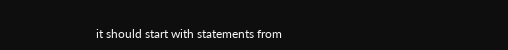it should start with statements from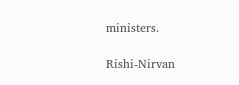ministers.

Rishi-Nirvan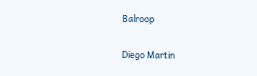Balroop

Diego Martin